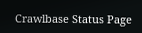Crawlbase Status Page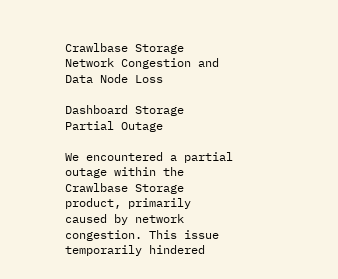Crawlbase Storage Network Congestion and Data Node Loss

Dashboard Storage
Partial Outage

We encountered a partial outage within the Crawlbase Storage product, primarily caused by network congestion. This issue temporarily hindered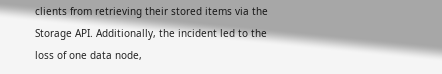clients from retrieving their stored items via the Storage API. Additionally, the incident led to the loss of one data node,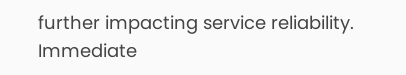further impacting service reliability. Immediate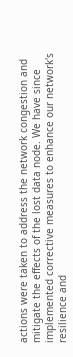actions were taken to address the network congestion and mitigate the effects of the lost data node. We have since implemented corrective measures to enhance our network's resilience and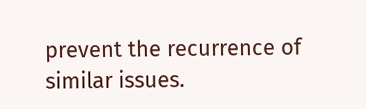prevent the recurrence of similar issues.